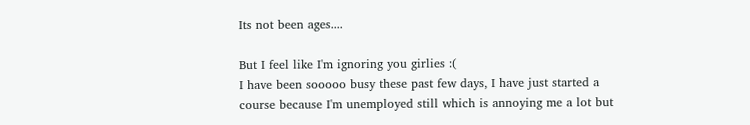Its not been ages....

But I feel like I'm ignoring you girlies :(
I have been sooooo busy these past few days, I have just started a course because I'm unemployed still which is annoying me a lot but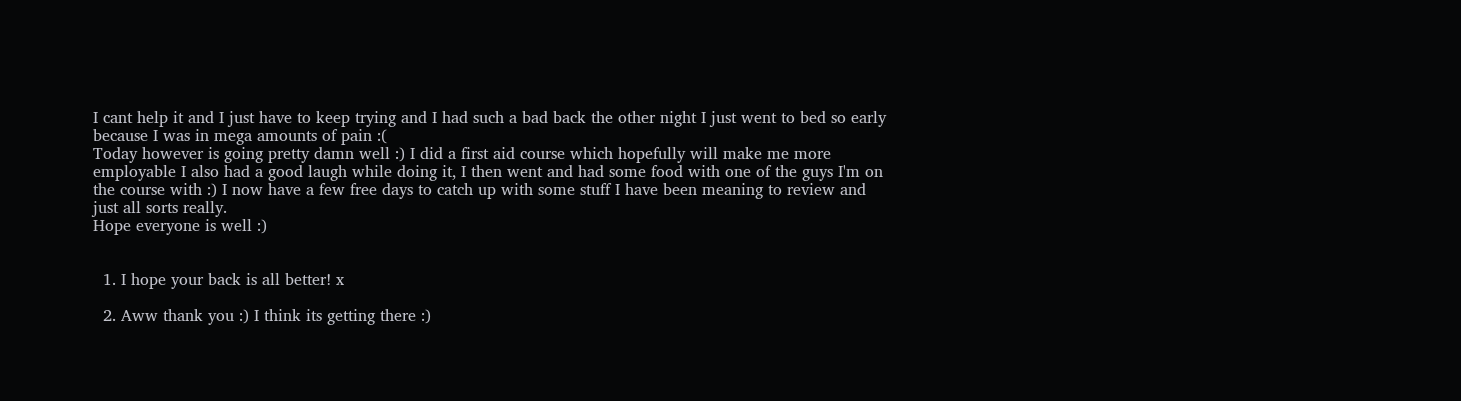I cant help it and I just have to keep trying and I had such a bad back the other night I just went to bed so early because I was in mega amounts of pain :(
Today however is going pretty damn well :) I did a first aid course which hopefully will make me more employable I also had a good laugh while doing it, I then went and had some food with one of the guys I'm on the course with :) I now have a few free days to catch up with some stuff I have been meaning to review and just all sorts really.
Hope everyone is well :)


  1. I hope your back is all better! x

  2. Aww thank you :) I think its getting there :)